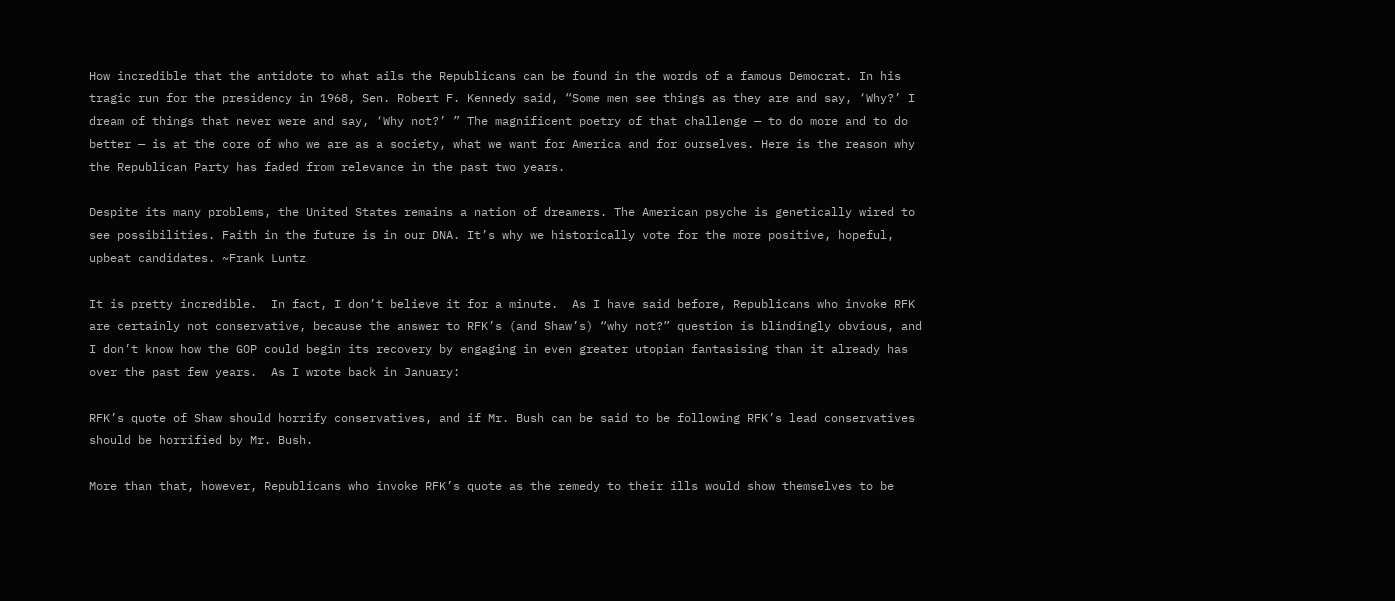How incredible that the antidote to what ails the Republicans can be found in the words of a famous Democrat. In his tragic run for the presidency in 1968, Sen. Robert F. Kennedy said, “Some men see things as they are and say, ‘Why?’ I dream of things that never were and say, ‘Why not?’ ” The magnificent poetry of that challenge — to do more and to do better — is at the core of who we are as a society, what we want for America and for ourselves. Here is the reason why the Republican Party has faded from relevance in the past two years.

Despite its many problems, the United States remains a nation of dreamers. The American psyche is genetically wired to see possibilities. Faith in the future is in our DNA. It’s why we historically vote for the more positive, hopeful, upbeat candidates. ~Frank Luntz

It is pretty incredible.  In fact, I don’t believe it for a minute.  As I have said before, Republicans who invoke RFK are certainly not conservative, because the answer to RFK’s (and Shaw’s) “why not?” question is blindingly obvious, and I don’t know how the GOP could begin its recovery by engaging in even greater utopian fantasising than it already has over the past few years.  As I wrote back in January:

RFK’s quote of Shaw should horrify conservatives, and if Mr. Bush can be said to be following RFK’s lead conservatives should be horrified by Mr. Bush.

More than that, however, Republicans who invoke RFK’s quote as the remedy to their ills would show themselves to be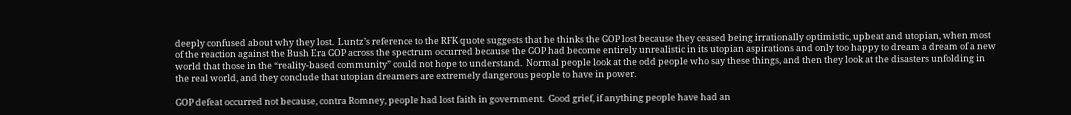deeply confused about why they lost.  Luntz’s reference to the RFK quote suggests that he thinks the GOP lost because they ceased being irrationally optimistic, upbeat and utopian, when most of the reaction against the Bush Era GOP across the spectrum occurred because the GOP had become entirely unrealistic in its utopian aspirations and only too happy to dream a dream of a new world that those in the “reality-based community” could not hope to understand.  Normal people look at the odd people who say these things, and then they look at the disasters unfolding in the real world, and they conclude that utopian dreamers are extremely dangerous people to have in power.

GOP defeat occurred not because, contra Romney, people had lost faith in government.  Good grief, if anything people have had an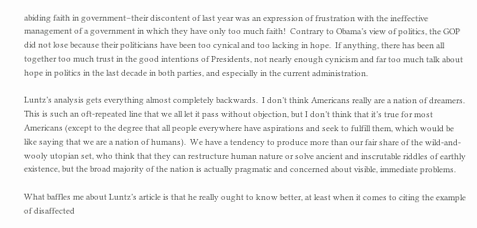abiding faith in government–their discontent of last year was an expression of frustration with the ineffective management of a government in which they have only too much faith!  Contrary to Obama’s view of politics, the GOP did not lose because their politicians have been too cynical and too lacking in hope.  If anything, there has been all together too much trust in the good intentions of Presidents, not nearly enough cynicism and far too much talk about hope in politics in the last decade in both parties, and especially in the current administration.

Luntz’s analysis gets everything almost completely backwards.  I don’t think Americans really are a nation of dreamers.  This is such an oft-repeated line that we all let it pass without objection, but I don’t think that it’s true for most Americans (except to the degree that all people everywhere have aspirations and seek to fulfill them, which would be like saying that we are a nation of humans).  We have a tendency to produce more than our fair share of the wild-and-wooly utopian set, who think that they can restructure human nature or solve ancient and inscrutable riddles of earthly existence, but the broad majority of the nation is actually pragmatic and concerned about visible, immediate problems.

What baffles me about Luntz’s article is that he really ought to know better, at least when it comes to citing the example of disaffected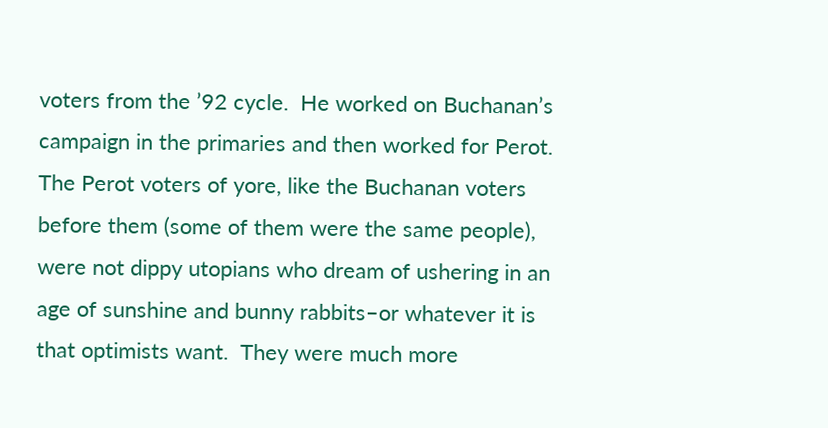voters from the ’92 cycle.  He worked on Buchanan’s campaign in the primaries and then worked for Perot.  The Perot voters of yore, like the Buchanan voters before them (some of them were the same people), were not dippy utopians who dream of ushering in an age of sunshine and bunny rabbits–or whatever it is that optimists want.  They were much more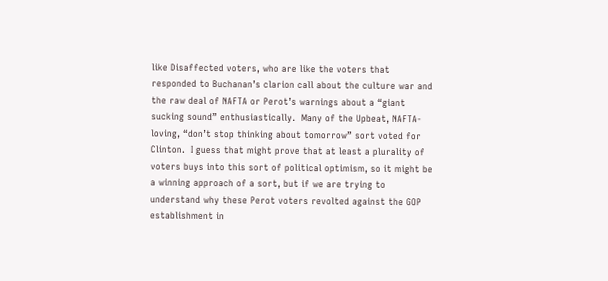like Disaffected voters, who are like the voters that responded to Buchanan’s clarion call about the culture war and the raw deal of NAFTA or Perot’s warnings about a “giant sucking sound” enthusiastically.  Many of the Upbeat, NAFTA-loving, “don’t stop thinking about tomorrow” sort voted for Clinton.  I guess that might prove that at least a plurality of voters buys into this sort of political optimism, so it might be a winning approach of a sort, but if we are trying to understand why these Perot voters revolted against the GOP establishment in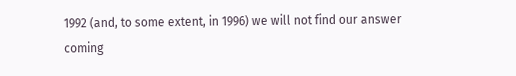1992 (and, to some extent, in 1996) we will not find our answer coming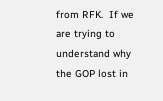from RFK.  If we are trying to understand why the GOP lost in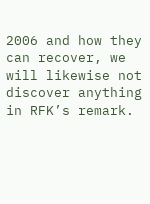2006 and how they can recover, we will likewise not discover anything in RFK’s remark.